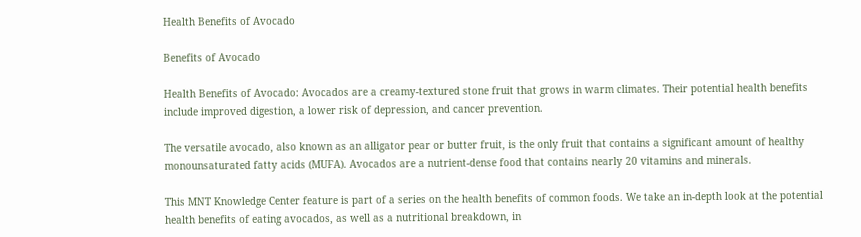Health Benefits of Avocado

Benefits of Avocado

Health Benefits of Avocado: Avocados are a creamy-textured stone fruit that grows in warm climates. Their potential health benefits include improved digestion, a lower risk of depression, and cancer prevention.

The versatile avocado, also known as an alligator pear or butter fruit, is the only fruit that contains a significant amount of healthy monounsaturated fatty acids (MUFA). Avocados are a nutrient-dense food that contains nearly 20 vitamins and minerals.

This MNT Knowledge Center feature is part of a series on the health benefits of common foods. We take an in-depth look at the potential health benefits of eating avocados, as well as a nutritional breakdown, in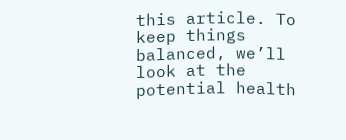this article. To keep things balanced, we’ll look at the potential health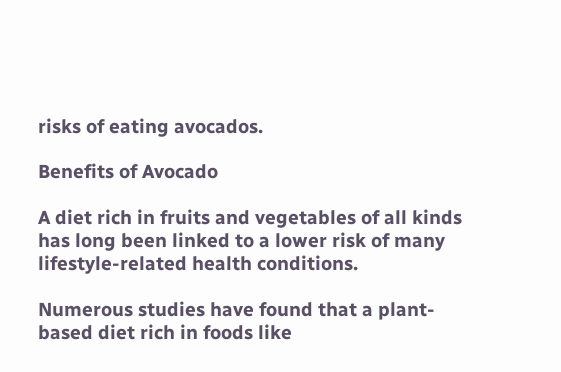risks of eating avocados.

Benefits of Avocado

A diet rich in fruits and vegetables of all kinds has long been linked to a lower risk of many lifestyle-related health conditions.

Numerous studies have found that a plant-based diet rich in foods like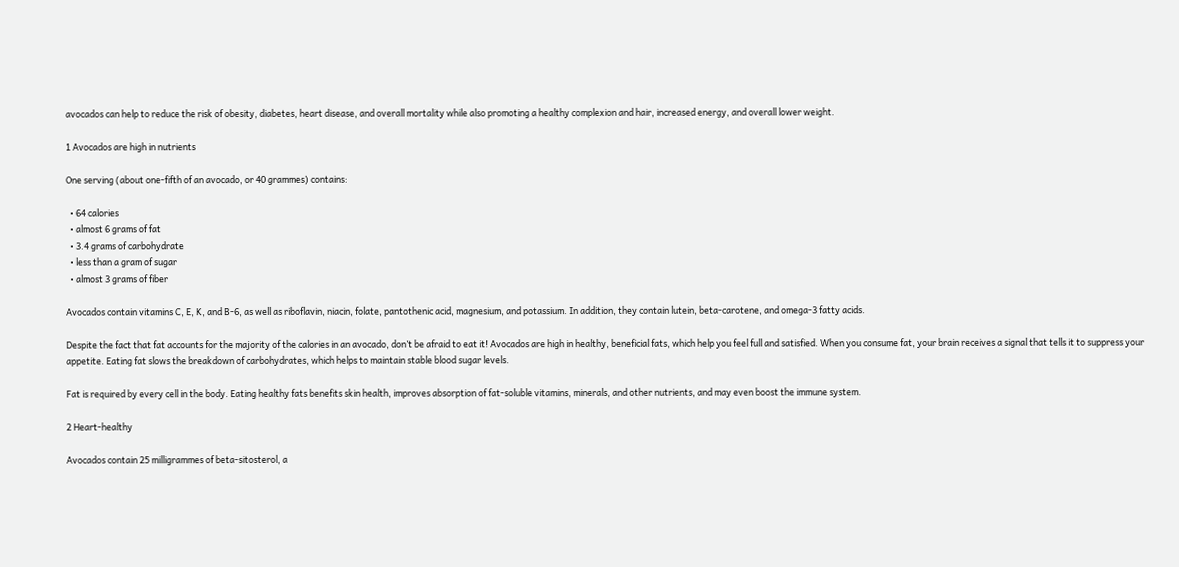avocados can help to reduce the risk of obesity, diabetes, heart disease, and overall mortality while also promoting a healthy complexion and hair, increased energy, and overall lower weight.

1 Avocados are high in nutrients

One serving (about one-fifth of an avocado, or 40 grammes) contains:

  • 64 calories
  • almost 6 grams of fat
  • 3.4 grams of carbohydrate
  • less than a gram of sugar
  • almost 3 grams of fiber

Avocados contain vitamins C, E, K, and B-6, as well as riboflavin, niacin, folate, pantothenic acid, magnesium, and potassium. In addition, they contain lutein, beta-carotene, and omega-3 fatty acids.

Despite the fact that fat accounts for the majority of the calories in an avocado, don’t be afraid to eat it! Avocados are high in healthy, beneficial fats, which help you feel full and satisfied. When you consume fat, your brain receives a signal that tells it to suppress your appetite. Eating fat slows the breakdown of carbohydrates, which helps to maintain stable blood sugar levels.

Fat is required by every cell in the body. Eating healthy fats benefits skin health, improves absorption of fat-soluble vitamins, minerals, and other nutrients, and may even boost the immune system.

2 Heart-healthy

Avocados contain 25 milligrammes of beta-sitosterol, a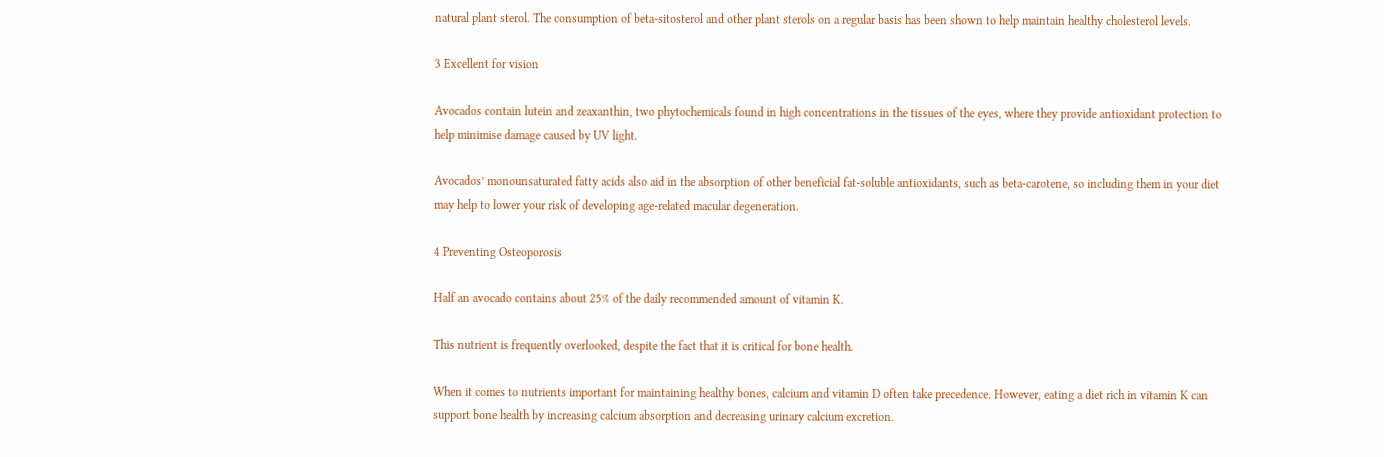natural plant sterol. The consumption of beta-sitosterol and other plant sterols on a regular basis has been shown to help maintain healthy cholesterol levels.

3 Excellent for vision

Avocados contain lutein and zeaxanthin, two phytochemicals found in high concentrations in the tissues of the eyes, where they provide antioxidant protection to help minimise damage caused by UV light.

Avocados’ monounsaturated fatty acids also aid in the absorption of other beneficial fat-soluble antioxidants, such as beta-carotene, so including them in your diet may help to lower your risk of developing age-related macular degeneration.

4 Preventing Osteoporosis

Half an avocado contains about 25% of the daily recommended amount of vitamin K.

This nutrient is frequently overlooked, despite the fact that it is critical for bone health.

When it comes to nutrients important for maintaining healthy bones, calcium and vitamin D often take precedence. However, eating a diet rich in vitamin K can support bone health by increasing calcium absorption and decreasing urinary calcium excretion.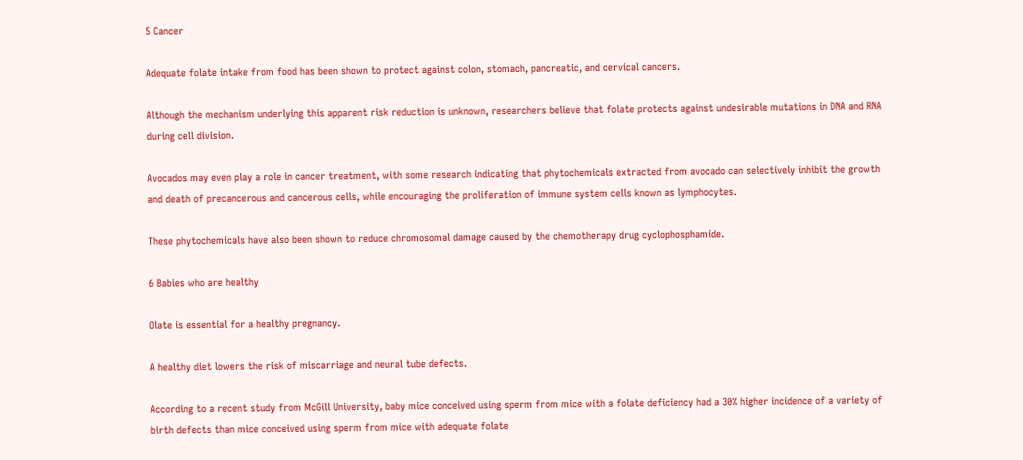5 Cancer

Adequate folate intake from food has been shown to protect against colon, stomach, pancreatic, and cervical cancers.

Although the mechanism underlying this apparent risk reduction is unknown, researchers believe that folate protects against undesirable mutations in DNA and RNA during cell division.

Avocados may even play a role in cancer treatment, with some research indicating that phytochemicals extracted from avocado can selectively inhibit the growth and death of precancerous and cancerous cells, while encouraging the proliferation of immune system cells known as lymphocytes.

These phytochemicals have also been shown to reduce chromosomal damage caused by the chemotherapy drug cyclophosphamide.

6 Babies who are healthy

Olate is essential for a healthy pregnancy.

A healthy diet lowers the risk of miscarriage and neural tube defects.

According to a recent study from McGill University, baby mice conceived using sperm from mice with a folate deficiency had a 30% higher incidence of a variety of birth defects than mice conceived using sperm from mice with adequate folate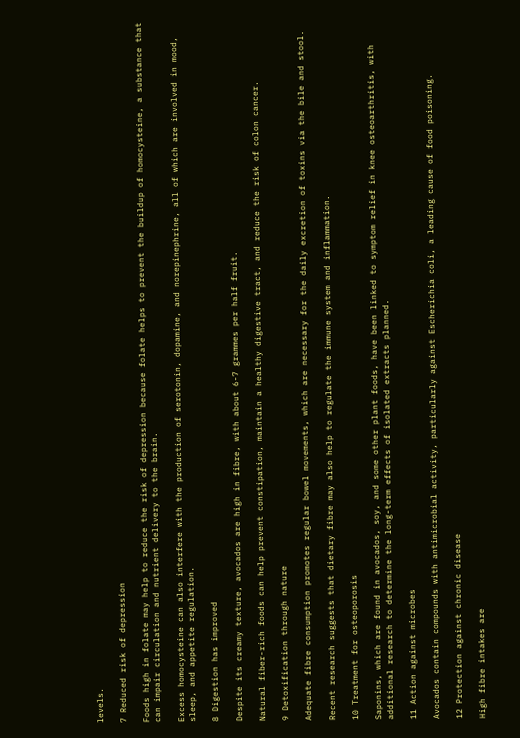levels.

7 Reduced risk of depression

Foods high in folate may help to reduce the risk of depression because folate helps to prevent the buildup of homocysteine, a substance that can impair circulation and nutrient delivery to the brain.

Excess homocysteine can also interfere with the production of serotonin, dopamine, and norepinephrine, all of which are involved in mood, sleep, and appetite regulation.

8 Digestion has improved

Despite its creamy texture, avocados are high in fibre, with about 6-7 grammes per half fruit.

Natural fiber-rich foods can help prevent constipation, maintain a healthy digestive tract, and reduce the risk of colon cancer.

9 Detoxification through nature

Adequate fibre consumption promotes regular bowel movements, which are necessary for the daily excretion of toxins via the bile and stool.

Recent research suggests that dietary fibre may also help to regulate the immune system and inflammation.

10 Treatment for osteoporosis

Saponins, which are found in avocados, soy, and some other plant foods, have been linked to symptom relief in knee osteoarthritis, with additional research to determine the long-term effects of isolated extracts planned.

11 Action against microbes

Avocados contain compounds with antimicrobial activity, particularly against Escherichia coli, a leading cause of food poisoning.

12 Protection against chronic disease

High fibre intakes are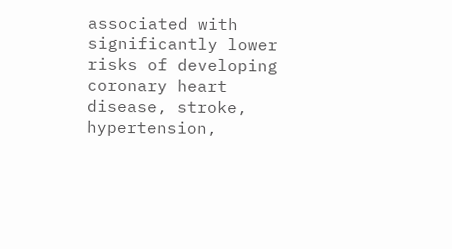associated with significantly lower risks of developing coronary heart disease, stroke, hypertension,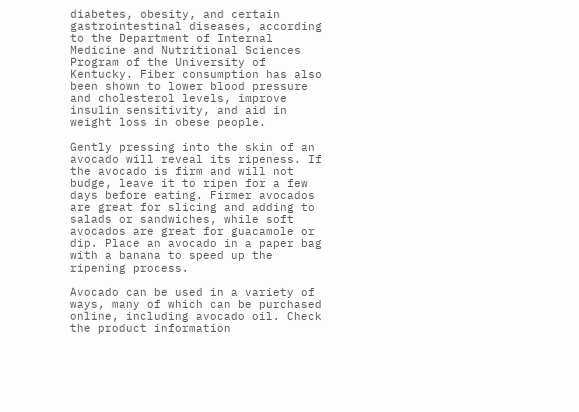diabetes, obesity, and certain gastrointestinal diseases, according to the Department of Internal Medicine and Nutritional Sciences Program of the University of Kentucky. Fiber consumption has also been shown to lower blood pressure and cholesterol levels, improve insulin sensitivity, and aid in weight loss in obese people.

Gently pressing into the skin of an avocado will reveal its ripeness. If the avocado is firm and will not budge, leave it to ripen for a few days before eating. Firmer avocados are great for slicing and adding to salads or sandwiches, while soft avocados are great for guacamole or dip. Place an avocado in a paper bag with a banana to speed up the ripening process.

Avocado can be used in a variety of ways, many of which can be purchased online, including avocado oil. Check the product information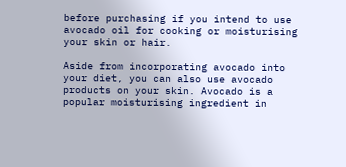before purchasing if you intend to use avocado oil for cooking or moisturising your skin or hair.

Aside from incorporating avocado into your diet, you can also use avocado products on your skin. Avocado is a popular moisturising ingredient in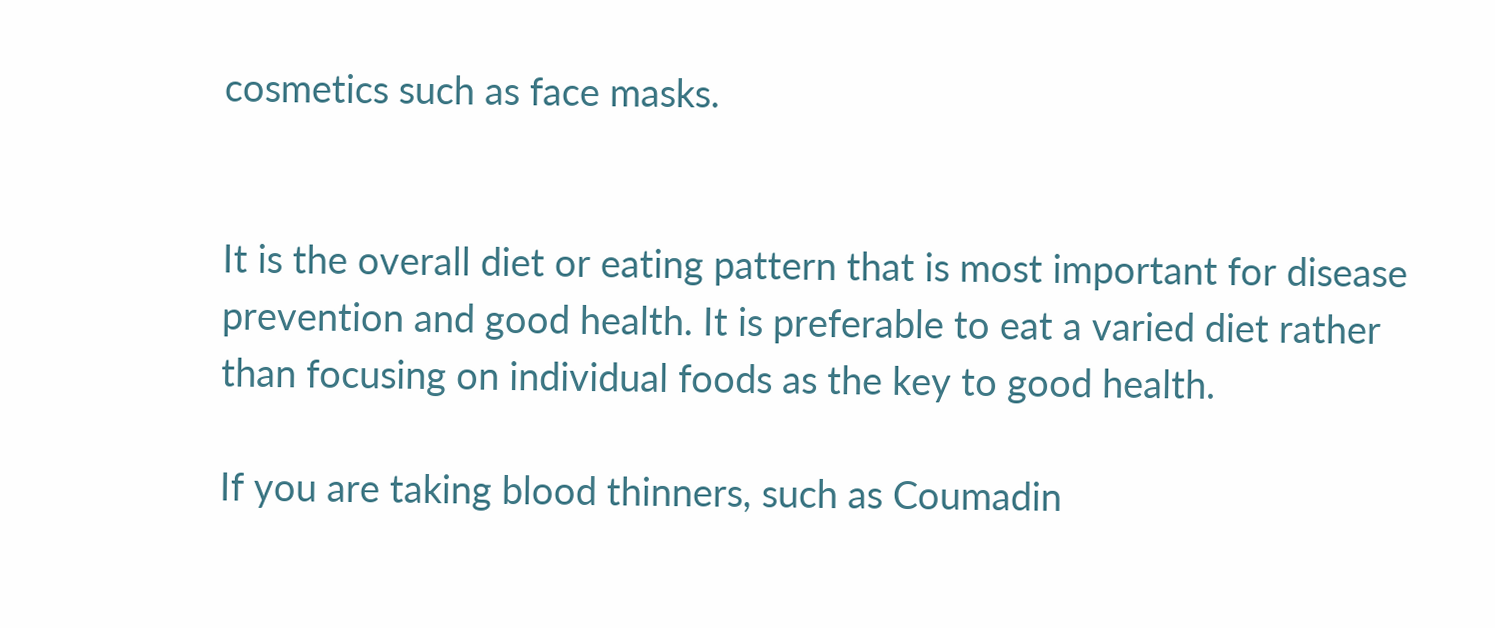cosmetics such as face masks.


It is the overall diet or eating pattern that is most important for disease prevention and good health. It is preferable to eat a varied diet rather than focusing on individual foods as the key to good health.

If you are taking blood thinners, such as Coumadin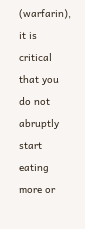(warfarin), it is critical that you do not abruptly start eating more or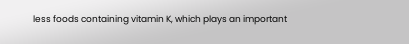less foods containing vitamin K, which plays an important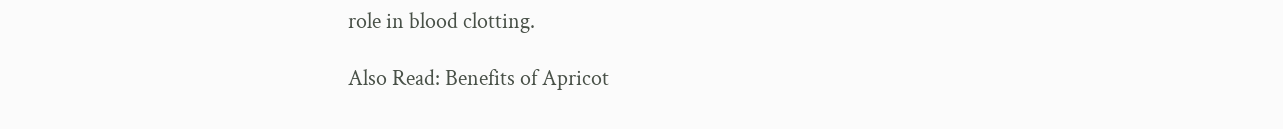role in blood clotting.

Also Read: Benefits of Apricot